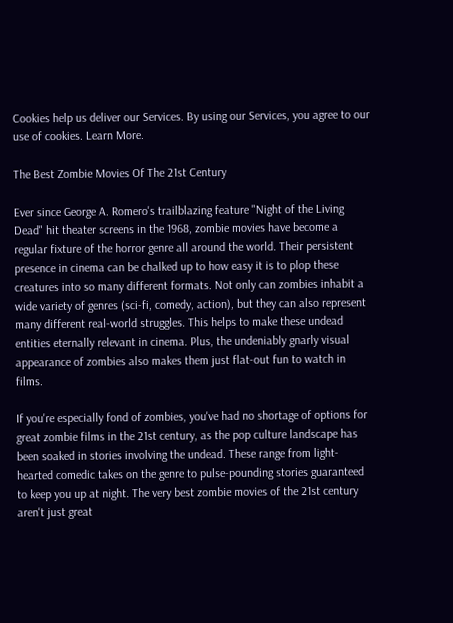Cookies help us deliver our Services. By using our Services, you agree to our use of cookies. Learn More.

The Best Zombie Movies Of The 21st Century

Ever since George A. Romero's trailblazing feature "Night of the Living Dead" hit theater screens in the 1968, zombie movies have become a regular fixture of the horror genre all around the world. Their persistent presence in cinema can be chalked up to how easy it is to plop these creatures into so many different formats. Not only can zombies inhabit a wide variety of genres (sci-fi, comedy, action), but they can also represent many different real-world struggles. This helps to make these undead entities eternally relevant in cinema. Plus, the undeniably gnarly visual appearance of zombies also makes them just flat-out fun to watch in films.

If you're especially fond of zombies, you've had no shortage of options for great zombie films in the 21st century, as the pop culture landscape has been soaked in stories involving the undead. These range from light-hearted comedic takes on the genre to pulse-pounding stories guaranteed to keep you up at night. The very best zombie movies of the 21st century aren't just great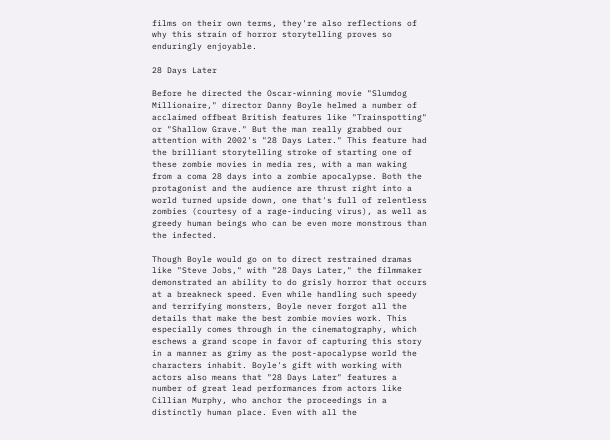films on their own terms, they're also reflections of why this strain of horror storytelling proves so enduringly enjoyable.

28 Days Later

Before he directed the Oscar-winning movie "Slumdog Millionaire," director Danny Boyle helmed a number of acclaimed offbeat British features like "Trainspotting" or "Shallow Grave." But the man really grabbed our attention with 2002's "28 Days Later." This feature had the brilliant storytelling stroke of starting one of these zombie movies in media res, with a man waking from a coma 28 days into a zombie apocalypse. Both the protagonist and the audience are thrust right into a world turned upside down, one that's full of relentless zombies (courtesy of a rage-inducing virus), as well as greedy human beings who can be even more monstrous than the infected.

Though Boyle would go on to direct restrained dramas like "Steve Jobs," with "28 Days Later," the filmmaker demonstrated an ability to do grisly horror that occurs at a breakneck speed. Even while handling such speedy and terrifying monsters, Boyle never forgot all the details that make the best zombie movies work. This especially comes through in the cinematography, which eschews a grand scope in favor of capturing this story in a manner as grimy as the post-apocalypse world the characters inhabit. Boyle's gift with working with actors also means that "28 Days Later" features a number of great lead performances from actors like Cillian Murphy, who anchor the proceedings in a distinctly human place. Even with all the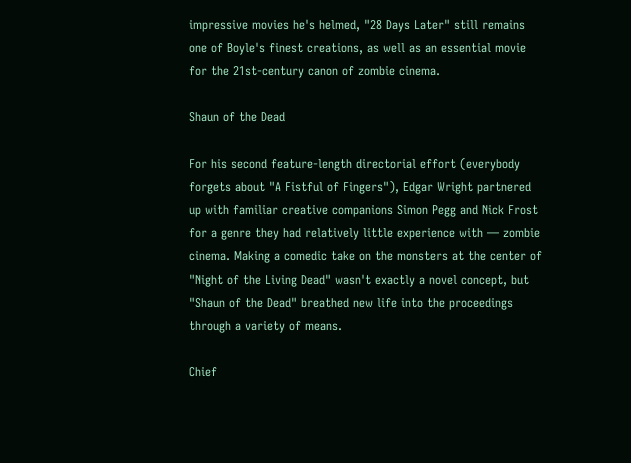impressive movies he's helmed, "28 Days Later" still remains one of Boyle's finest creations, as well as an essential movie for the 21st-century canon of zombie cinema.

Shaun of the Dead

For his second feature-length directorial effort (everybody forgets about "A Fistful of Fingers"), Edgar Wright partnered up with familiar creative companions Simon Pegg and Nick Frost for a genre they had relatively little experience with — zombie cinema. Making a comedic take on the monsters at the center of "Night of the Living Dead" wasn't exactly a novel concept, but "Shaun of the Dead" breathed new life into the proceedings through a variety of means.

Chief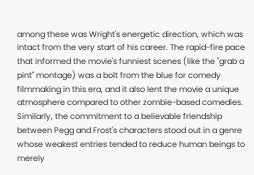among these was Wright's energetic direction, which was intact from the very start of his career. The rapid-fire pace that informed the movie's funniest scenes (like the "grab a pint" montage) was a bolt from the blue for comedy filmmaking in this era, and it also lent the movie a unique atmosphere compared to other zombie-based comedies. Similarly, the commitment to a believable friendship between Pegg and Frost's characters stood out in a genre whose weakest entries tended to reduce human beings to merely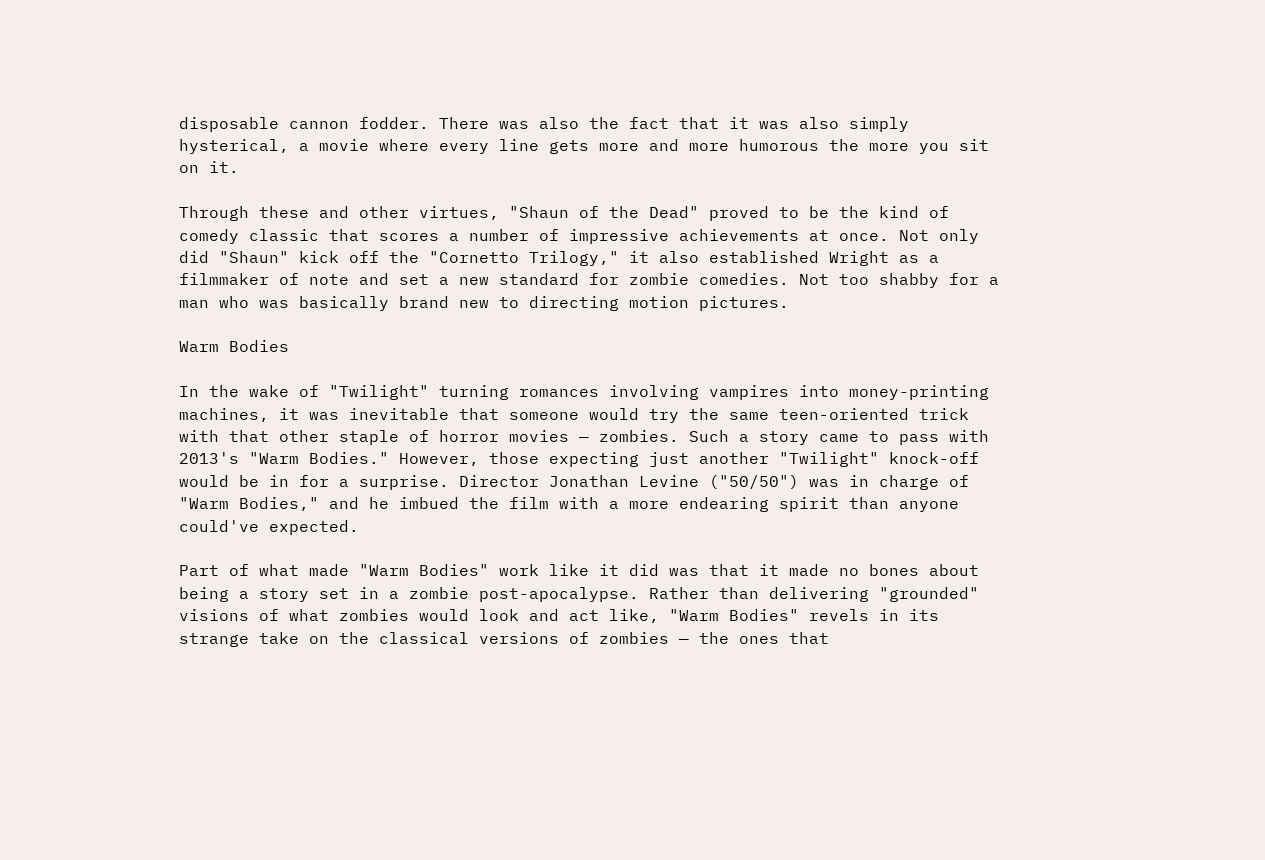disposable cannon fodder. There was also the fact that it was also simply hysterical, a movie where every line gets more and more humorous the more you sit on it.

Through these and other virtues, "Shaun of the Dead" proved to be the kind of comedy classic that scores a number of impressive achievements at once. Not only did "Shaun" kick off the "Cornetto Trilogy," it also established Wright as a filmmaker of note and set a new standard for zombie comedies. Not too shabby for a man who was basically brand new to directing motion pictures.

Warm Bodies

In the wake of "Twilight" turning romances involving vampires into money-printing machines, it was inevitable that someone would try the same teen-oriented trick with that other staple of horror movies — zombies. Such a story came to pass with 2013's "Warm Bodies." However, those expecting just another "Twilight" knock-off would be in for a surprise. Director Jonathan Levine ("50/50") was in charge of "Warm Bodies," and he imbued the film with a more endearing spirit than anyone could've expected.

Part of what made "Warm Bodies" work like it did was that it made no bones about being a story set in a zombie post-apocalypse. Rather than delivering "grounded" visions of what zombies would look and act like, "Warm Bodies" revels in its strange take on the classical versions of zombies — the ones that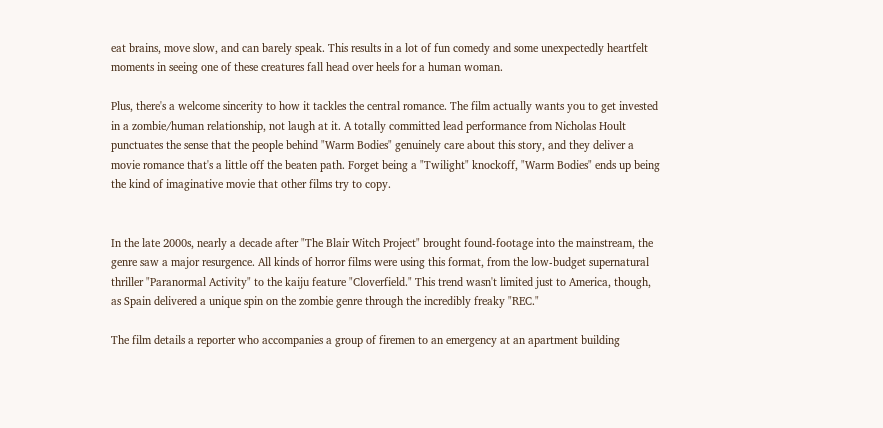eat brains, move slow, and can barely speak. This results in a lot of fun comedy and some unexpectedly heartfelt moments in seeing one of these creatures fall head over heels for a human woman.

Plus, there's a welcome sincerity to how it tackles the central romance. The film actually wants you to get invested in a zombie/human relationship, not laugh at it. A totally committed lead performance from Nicholas Hoult punctuates the sense that the people behind "Warm Bodies" genuinely care about this story, and they deliver a movie romance that's a little off the beaten path. Forget being a "Twilight" knockoff, "Warm Bodies" ends up being the kind of imaginative movie that other films try to copy.


In the late 2000s, nearly a decade after "The Blair Witch Project" brought found-footage into the mainstream, the genre saw a major resurgence. All kinds of horror films were using this format, from the low-budget supernatural thriller "Paranormal Activity" to the kaiju feature "Cloverfield." This trend wasn't limited just to America, though, as Spain delivered a unique spin on the zombie genre through the incredibly freaky "REC."

The film details a reporter who accompanies a group of firemen to an emergency at an apartment building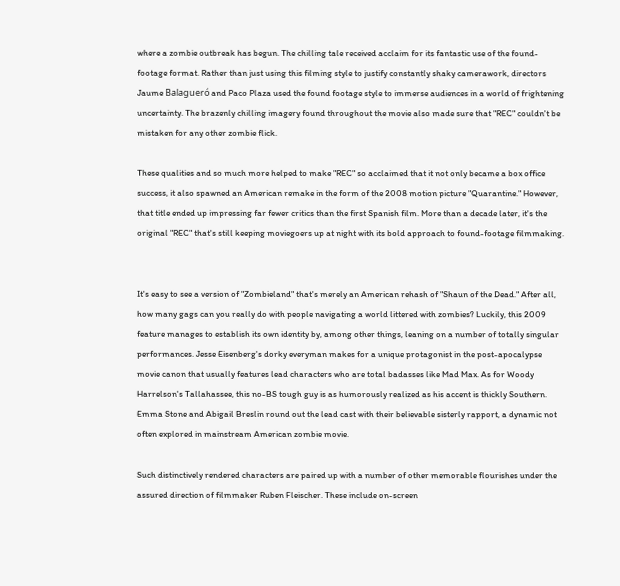where a zombie outbreak has begun. The chilling tale received acclaim for its fantastic use of the found-footage format. Rather than just using this filming style to justify constantly shaky camerawork, directors Jaume Balagueró and Paco Plaza used the found footage style to immerse audiences in a world of frightening uncertainty. The brazenly chilling imagery found throughout the movie also made sure that "REC" couldn't be mistaken for any other zombie flick.

These qualities and so much more helped to make "REC" so acclaimed that it not only became a box office success, it also spawned an American remake in the form of the 2008 motion picture "Quarantine." However, that title ended up impressing far fewer critics than the first Spanish film. More than a decade later, it's the original "REC" that's still keeping moviegoers up at night with its bold approach to found-footage filmmaking.


It's easy to see a version of "Zombieland" that's merely an American rehash of "Shaun of the Dead." After all, how many gags can you really do with people navigating a world littered with zombies? Luckily, this 2009 feature manages to establish its own identity by, among other things, leaning on a number of totally singular performances. Jesse Eisenberg's dorky everyman makes for a unique protagonist in the post-apocalypse movie canon that usually features lead characters who are total badasses like Mad Max. As for Woody Harrelson's Tallahassee, this no-BS tough guy is as humorously realized as his accent is thickly Southern. Emma Stone and Abigail Breslin round out the lead cast with their believable sisterly rapport, a dynamic not often explored in mainstream American zombie movie.

Such distinctively rendered characters are paired up with a number of other memorable flourishes under the assured direction of filmmaker Ruben Fleischer. These include on-screen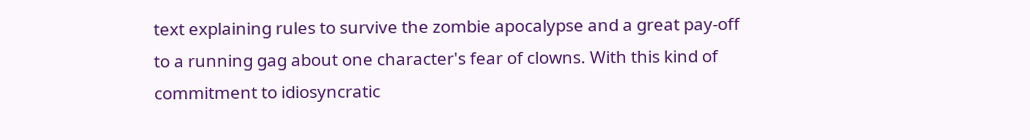text explaining rules to survive the zombie apocalypse and a great pay-off to a running gag about one character's fear of clowns. With this kind of commitment to idiosyncratic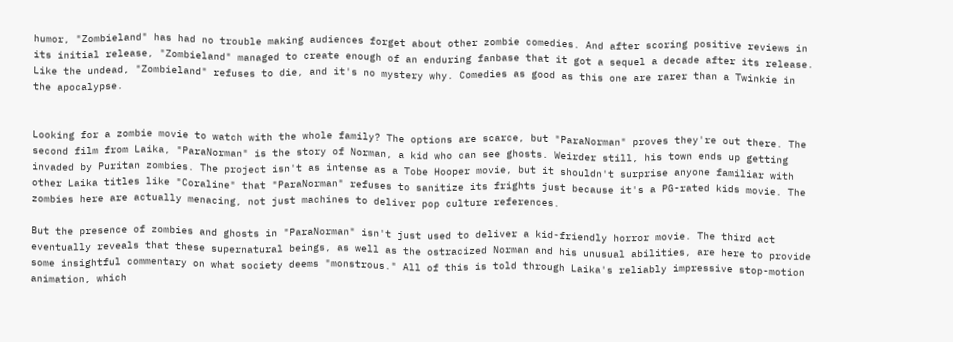humor, "Zombieland" has had no trouble making audiences forget about other zombie comedies. And after scoring positive reviews in its initial release, "Zombieland" managed to create enough of an enduring fanbase that it got a sequel a decade after its release. Like the undead, "Zombieland" refuses to die, and it's no mystery why. Comedies as good as this one are rarer than a Twinkie in the apocalypse.


Looking for a zombie movie to watch with the whole family? The options are scarce, but "ParaNorman" proves they're out there. The second film from Laika, "ParaNorman" is the story of Norman, a kid who can see ghosts. Weirder still, his town ends up getting invaded by Puritan zombies. The project isn't as intense as a Tobe Hooper movie, but it shouldn't surprise anyone familiar with other Laika titles like "Coraline" that "ParaNorman" refuses to sanitize its frights just because it's a PG-rated kids movie. The zombies here are actually menacing, not just machines to deliver pop culture references.

But the presence of zombies and ghosts in "ParaNorman" isn't just used to deliver a kid-friendly horror movie. The third act eventually reveals that these supernatural beings, as well as the ostracized Norman and his unusual abilities, are here to provide some insightful commentary on what society deems "monstrous." All of this is told through Laika's reliably impressive stop-motion animation, which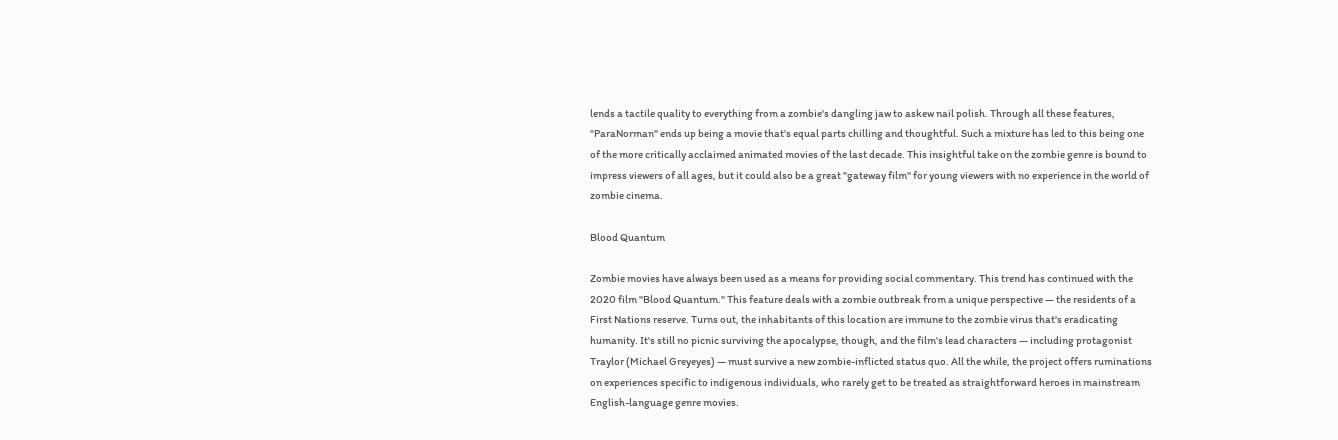lends a tactile quality to everything from a zombie's dangling jaw to askew nail polish. Through all these features, "ParaNorman" ends up being a movie that's equal parts chilling and thoughtful. Such a mixture has led to this being one of the more critically acclaimed animated movies of the last decade. This insightful take on the zombie genre is bound to impress viewers of all ages, but it could also be a great "gateway film" for young viewers with no experience in the world of zombie cinema.

Blood Quantum

Zombie movies have always been used as a means for providing social commentary. This trend has continued with the 2020 film "Blood Quantum." This feature deals with a zombie outbreak from a unique perspective — the residents of a First Nations reserve. Turns out, the inhabitants of this location are immune to the zombie virus that's eradicating humanity. It's still no picnic surviving the apocalypse, though, and the film's lead characters — including protagonist Traylor (Michael Greyeyes) — must survive a new zombie-inflicted status quo. All the while, the project offers ruminations on experiences specific to indigenous individuals, who rarely get to be treated as straightforward heroes in mainstream English-language genre movies.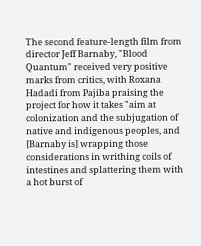The second feature-length film from director Jeff Barnaby, "Blood Quantum" received very positive marks from critics, with Roxana Hadadi from Pajiba praising the project for how it takes "aim at colonization and the subjugation of native and indigenous peoples, and [Barnaby is] wrapping those considerations in writhing coils of intestines and splattering them with a hot burst of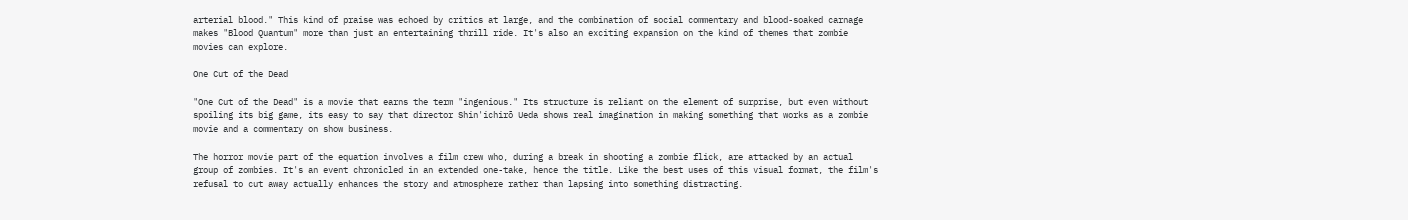arterial blood." This kind of praise was echoed by critics at large, and the combination of social commentary and blood-soaked carnage makes "Blood Quantum" more than just an entertaining thrill ride. It's also an exciting expansion on the kind of themes that zombie movies can explore.

One Cut of the Dead

"One Cut of the Dead" is a movie that earns the term "ingenious." Its structure is reliant on the element of surprise, but even without spoiling its big game, its easy to say that director Shin'ichirō Ueda shows real imagination in making something that works as a zombie movie and a commentary on show business.

The horror movie part of the equation involves a film crew who, during a break in shooting a zombie flick, are attacked by an actual group of zombies. It's an event chronicled in an extended one-take, hence the title. Like the best uses of this visual format, the film's refusal to cut away actually enhances the story and atmosphere rather than lapsing into something distracting.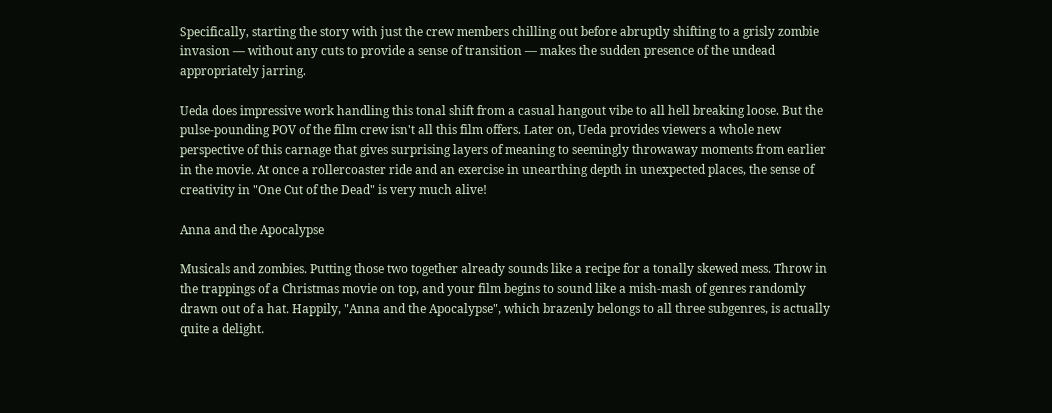Specifically, starting the story with just the crew members chilling out before abruptly shifting to a grisly zombie invasion — without any cuts to provide a sense of transition — makes the sudden presence of the undead appropriately jarring.

Ueda does impressive work handling this tonal shift from a casual hangout vibe to all hell breaking loose. But the pulse-pounding POV of the film crew isn't all this film offers. Later on, Ueda provides viewers a whole new perspective of this carnage that gives surprising layers of meaning to seemingly throwaway moments from earlier in the movie. At once a rollercoaster ride and an exercise in unearthing depth in unexpected places, the sense of creativity in "One Cut of the Dead" is very much alive!

Anna and the Apocalypse

Musicals and zombies. Putting those two together already sounds like a recipe for a tonally skewed mess. Throw in the trappings of a Christmas movie on top, and your film begins to sound like a mish-mash of genres randomly drawn out of a hat. Happily, "Anna and the Apocalypse", which brazenly belongs to all three subgenres, is actually quite a delight.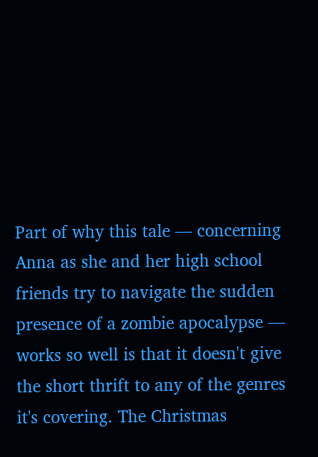Part of why this tale — concerning Anna as she and her high school friends try to navigate the sudden presence of a zombie apocalypse — works so well is that it doesn't give the short thrift to any of the genres it's covering. The Christmas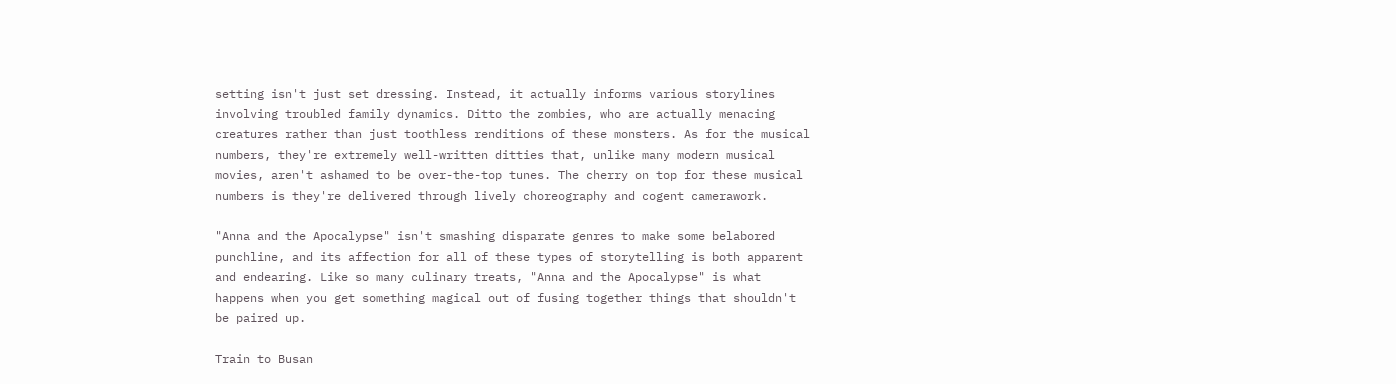setting isn't just set dressing. Instead, it actually informs various storylines involving troubled family dynamics. Ditto the zombies, who are actually menacing creatures rather than just toothless renditions of these monsters. As for the musical numbers, they're extremely well-written ditties that, unlike many modern musical movies, aren't ashamed to be over-the-top tunes. The cherry on top for these musical numbers is they're delivered through lively choreography and cogent camerawork.

"Anna and the Apocalypse" isn't smashing disparate genres to make some belabored punchline, and its affection for all of these types of storytelling is both apparent and endearing. Like so many culinary treats, "Anna and the Apocalypse" is what happens when you get something magical out of fusing together things that shouldn't be paired up.

Train to Busan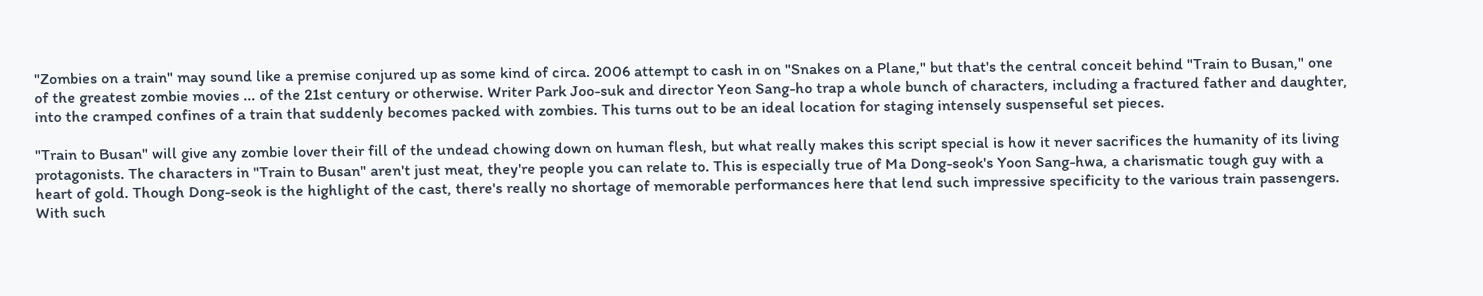"Zombies on a train" may sound like a premise conjured up as some kind of circa. 2006 attempt to cash in on "Snakes on a Plane," but that's the central conceit behind "Train to Busan," one of the greatest zombie movies ... of the 21st century or otherwise. Writer Park Joo-suk and director Yeon Sang-ho trap a whole bunch of characters, including a fractured father and daughter, into the cramped confines of a train that suddenly becomes packed with zombies. This turns out to be an ideal location for staging intensely suspenseful set pieces.

"Train to Busan" will give any zombie lover their fill of the undead chowing down on human flesh, but what really makes this script special is how it never sacrifices the humanity of its living protagonists. The characters in "Train to Busan" aren't just meat, they're people you can relate to. This is especially true of Ma Dong-seok's Yoon Sang-hwa, a charismatic tough guy with a heart of gold. Though Dong-seok is the highlight of the cast, there's really no shortage of memorable performances here that lend such impressive specificity to the various train passengers. With such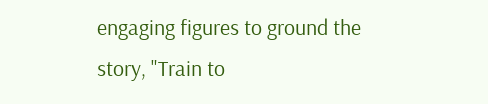engaging figures to ground the story, "Train to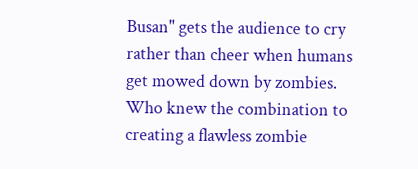Busan" gets the audience to cry rather than cheer when humans get mowed down by zombies. Who knew the combination to creating a flawless zombie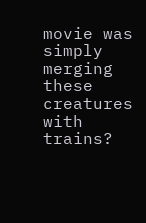movie was simply merging these creatures with trains?